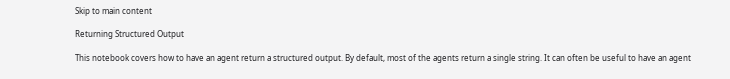Skip to main content

Returning Structured Output

This notebook covers how to have an agent return a structured output. By default, most of the agents return a single string. It can often be useful to have an agent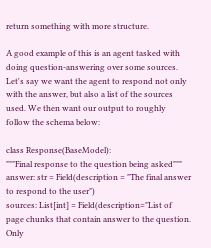return something with more structure.

A good example of this is an agent tasked with doing question-answering over some sources. Let's say we want the agent to respond not only with the answer, but also a list of the sources used. We then want our output to roughly follow the schema below:

class Response(BaseModel):
"""Final response to the question being asked"""
answer: str = Field(description = "The final answer to respond to the user")
sources: List[int] = Field(description="List of page chunks that contain answer to the question. Only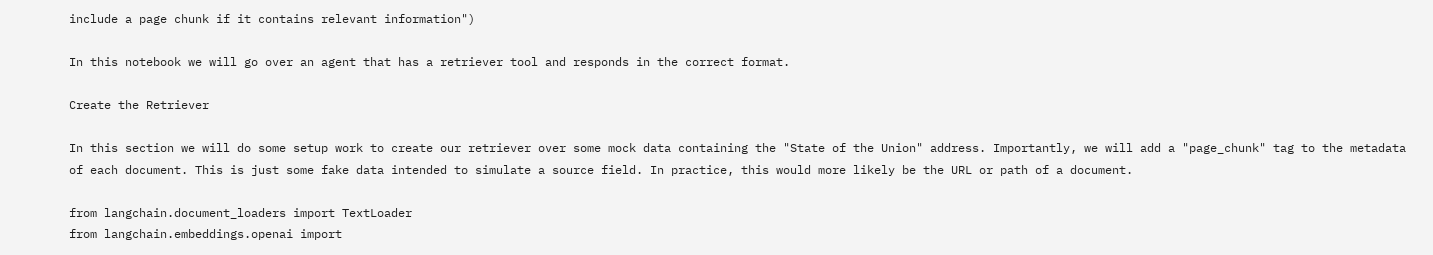include a page chunk if it contains relevant information")

In this notebook we will go over an agent that has a retriever tool and responds in the correct format.

Create the Retriever

In this section we will do some setup work to create our retriever over some mock data containing the "State of the Union" address. Importantly, we will add a "page_chunk" tag to the metadata of each document. This is just some fake data intended to simulate a source field. In practice, this would more likely be the URL or path of a document.

from langchain.document_loaders import TextLoader
from langchain.embeddings.openai import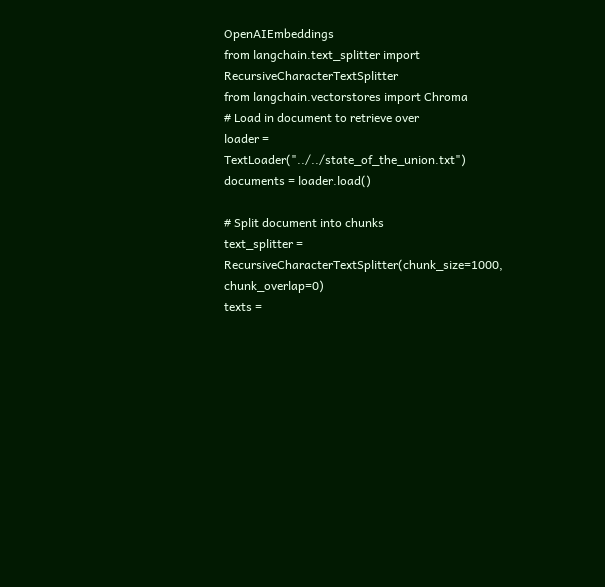OpenAIEmbeddings
from langchain.text_splitter import RecursiveCharacterTextSplitter
from langchain.vectorstores import Chroma
# Load in document to retrieve over
loader = TextLoader("../../state_of_the_union.txt")
documents = loader.load()

# Split document into chunks
text_splitter = RecursiveCharacterTextSplitter(chunk_size=1000, chunk_overlap=0)
texts =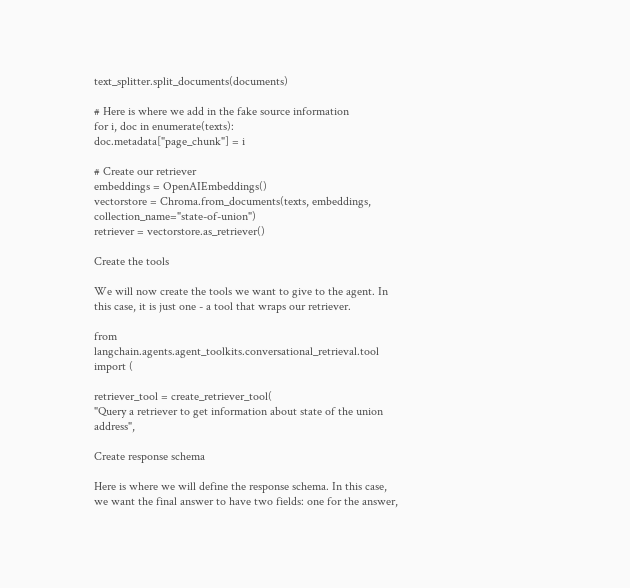text_splitter.split_documents(documents)

# Here is where we add in the fake source information
for i, doc in enumerate(texts):
doc.metadata["page_chunk"] = i

# Create our retriever
embeddings = OpenAIEmbeddings()
vectorstore = Chroma.from_documents(texts, embeddings, collection_name="state-of-union")
retriever = vectorstore.as_retriever()

Create the tools

We will now create the tools we want to give to the agent. In this case, it is just one - a tool that wraps our retriever.

from langchain.agents.agent_toolkits.conversational_retrieval.tool import (

retriever_tool = create_retriever_tool(
"Query a retriever to get information about state of the union address",

Create response schema

Here is where we will define the response schema. In this case, we want the final answer to have two fields: one for the answer,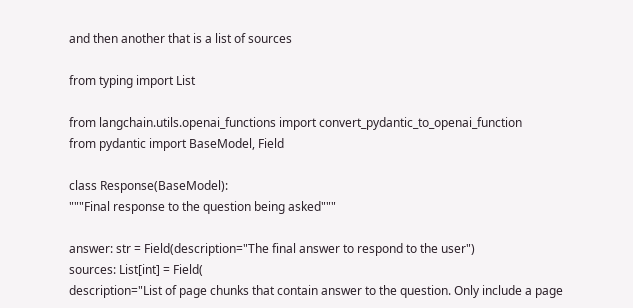and then another that is a list of sources

from typing import List

from langchain.utils.openai_functions import convert_pydantic_to_openai_function
from pydantic import BaseModel, Field

class Response(BaseModel):
"""Final response to the question being asked"""

answer: str = Field(description="The final answer to respond to the user")
sources: List[int] = Field(
description="List of page chunks that contain answer to the question. Only include a page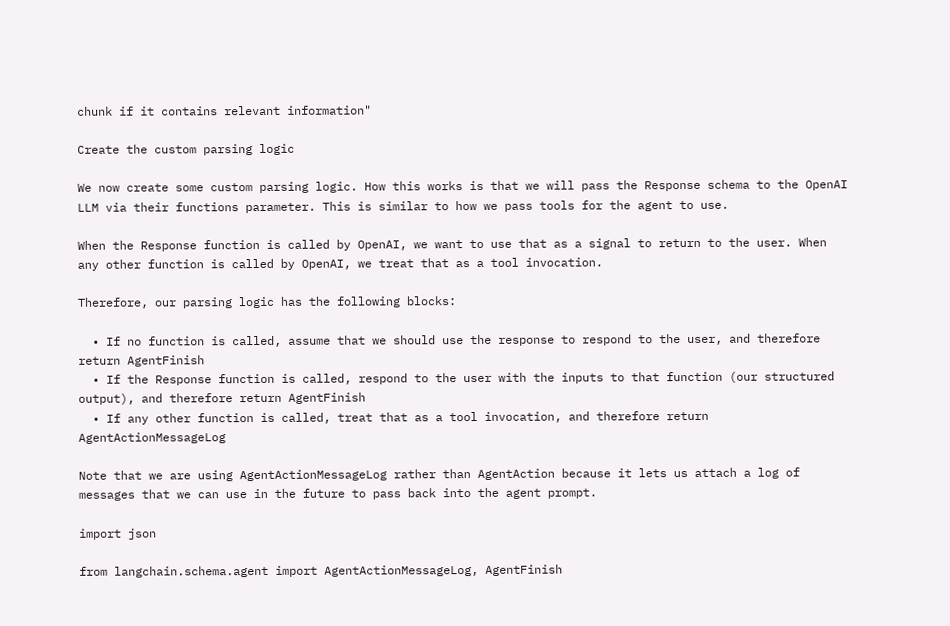chunk if it contains relevant information"

Create the custom parsing logic

We now create some custom parsing logic. How this works is that we will pass the Response schema to the OpenAI LLM via their functions parameter. This is similar to how we pass tools for the agent to use.

When the Response function is called by OpenAI, we want to use that as a signal to return to the user. When any other function is called by OpenAI, we treat that as a tool invocation.

Therefore, our parsing logic has the following blocks:

  • If no function is called, assume that we should use the response to respond to the user, and therefore return AgentFinish
  • If the Response function is called, respond to the user with the inputs to that function (our structured output), and therefore return AgentFinish
  • If any other function is called, treat that as a tool invocation, and therefore return AgentActionMessageLog

Note that we are using AgentActionMessageLog rather than AgentAction because it lets us attach a log of messages that we can use in the future to pass back into the agent prompt.

import json

from langchain.schema.agent import AgentActionMessageLog, AgentFinish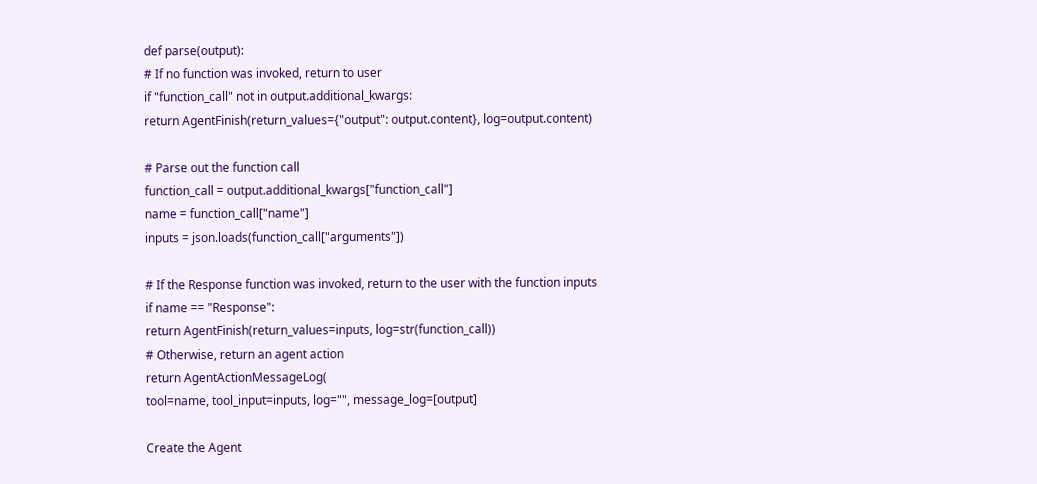def parse(output):
# If no function was invoked, return to user
if "function_call" not in output.additional_kwargs:
return AgentFinish(return_values={"output": output.content}, log=output.content)

# Parse out the function call
function_call = output.additional_kwargs["function_call"]
name = function_call["name"]
inputs = json.loads(function_call["arguments"])

# If the Response function was invoked, return to the user with the function inputs
if name == "Response":
return AgentFinish(return_values=inputs, log=str(function_call))
# Otherwise, return an agent action
return AgentActionMessageLog(
tool=name, tool_input=inputs, log="", message_log=[output]

Create the Agent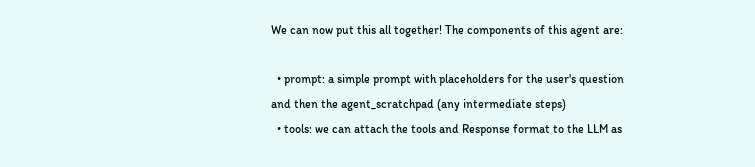We can now put this all together! The components of this agent are:

  • prompt: a simple prompt with placeholders for the user's question and then the agent_scratchpad (any intermediate steps)
  • tools: we can attach the tools and Response format to the LLM as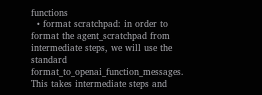functions
  • format scratchpad: in order to format the agent_scratchpad from intermediate steps, we will use the standard format_to_openai_function_messages. This takes intermediate steps and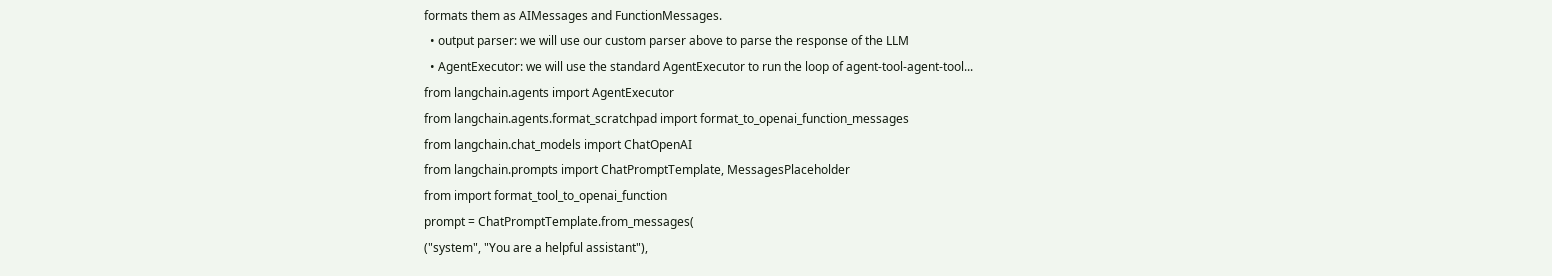formats them as AIMessages and FunctionMessages.
  • output parser: we will use our custom parser above to parse the response of the LLM
  • AgentExecutor: we will use the standard AgentExecutor to run the loop of agent-tool-agent-tool...
from langchain.agents import AgentExecutor
from langchain.agents.format_scratchpad import format_to_openai_function_messages
from langchain.chat_models import ChatOpenAI
from langchain.prompts import ChatPromptTemplate, MessagesPlaceholder
from import format_tool_to_openai_function
prompt = ChatPromptTemplate.from_messages(
("system", "You are a helpful assistant"),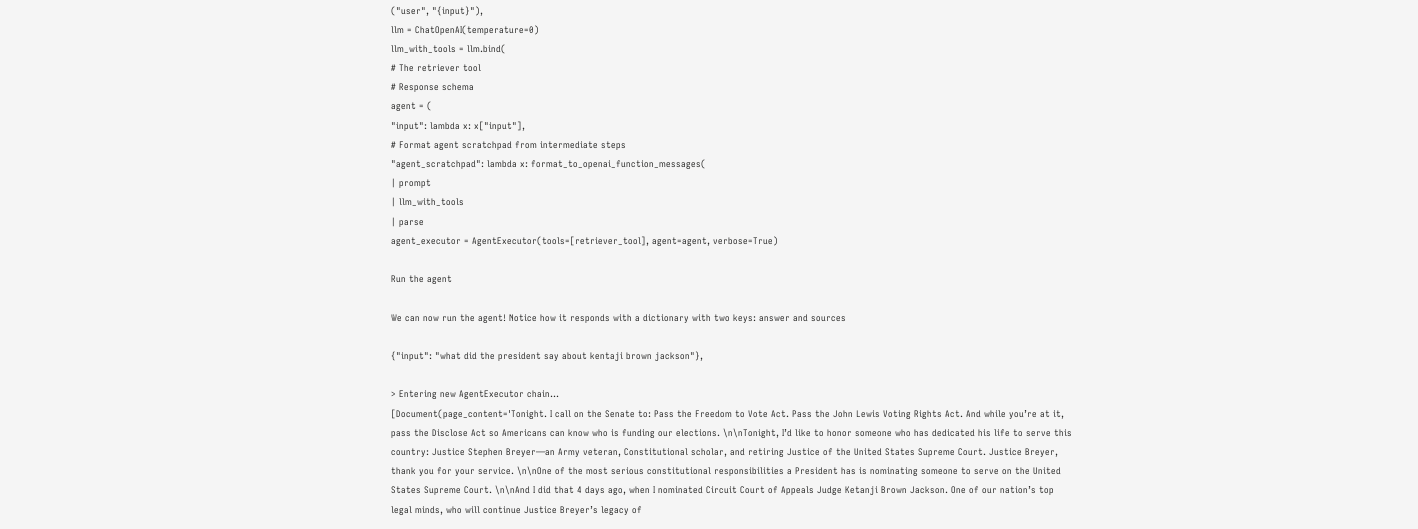("user", "{input}"),
llm = ChatOpenAI(temperature=0)
llm_with_tools = llm.bind(
# The retriever tool
# Response schema
agent = (
"input": lambda x: x["input"],
# Format agent scratchpad from intermediate steps
"agent_scratchpad": lambda x: format_to_openai_function_messages(
| prompt
| llm_with_tools
| parse
agent_executor = AgentExecutor(tools=[retriever_tool], agent=agent, verbose=True)

Run the agent

We can now run the agent! Notice how it responds with a dictionary with two keys: answer and sources

{"input": "what did the president say about kentaji brown jackson"},

> Entering new AgentExecutor chain...
[Document(page_content='Tonight. I call on the Senate to: Pass the Freedom to Vote Act. Pass the John Lewis Voting Rights Act. And while you’re at it, pass the Disclose Act so Americans can know who is funding our elections. \n\nTonight, I’d like to honor someone who has dedicated his life to serve this country: Justice Stephen Breyer—an Army veteran, Constitutional scholar, and retiring Justice of the United States Supreme Court. Justice Breyer, thank you for your service. \n\nOne of the most serious constitutional responsibilities a President has is nominating someone to serve on the United States Supreme Court. \n\nAnd I did that 4 days ago, when I nominated Circuit Court of Appeals Judge Ketanji Brown Jackson. One of our nation’s top legal minds, who will continue Justice Breyer’s legacy of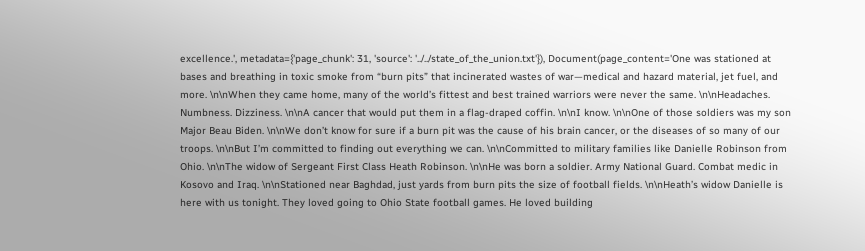excellence.', metadata={'page_chunk': 31, 'source': '../../state_of_the_union.txt'}), Document(page_content='One was stationed at bases and breathing in toxic smoke from “burn pits” that incinerated wastes of war—medical and hazard material, jet fuel, and more. \n\nWhen they came home, many of the world’s fittest and best trained warriors were never the same. \n\nHeadaches. Numbness. Dizziness. \n\nA cancer that would put them in a flag-draped coffin. \n\nI know. \n\nOne of those soldiers was my son Major Beau Biden. \n\nWe don’t know for sure if a burn pit was the cause of his brain cancer, or the diseases of so many of our troops. \n\nBut I’m committed to finding out everything we can. \n\nCommitted to military families like Danielle Robinson from Ohio. \n\nThe widow of Sergeant First Class Heath Robinson. \n\nHe was born a soldier. Army National Guard. Combat medic in Kosovo and Iraq. \n\nStationed near Baghdad, just yards from burn pits the size of football fields. \n\nHeath’s widow Danielle is here with us tonight. They loved going to Ohio State football games. He loved building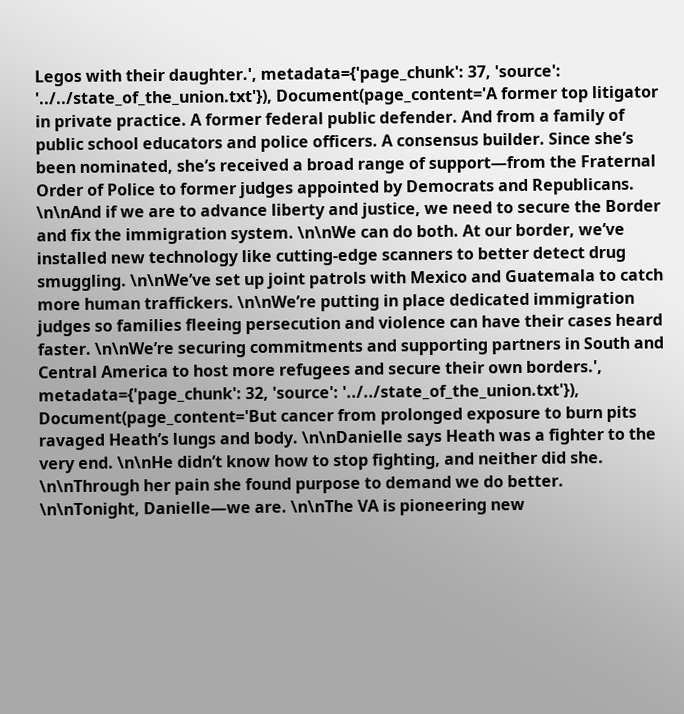Legos with their daughter.', metadata={'page_chunk': 37, 'source': '../../state_of_the_union.txt'}), Document(page_content='A former top litigator in private practice. A former federal public defender. And from a family of public school educators and police officers. A consensus builder. Since she’s been nominated, she’s received a broad range of support—from the Fraternal Order of Police to former judges appointed by Democrats and Republicans. \n\nAnd if we are to advance liberty and justice, we need to secure the Border and fix the immigration system. \n\nWe can do both. At our border, we’ve installed new technology like cutting-edge scanners to better detect drug smuggling. \n\nWe’ve set up joint patrols with Mexico and Guatemala to catch more human traffickers. \n\nWe’re putting in place dedicated immigration judges so families fleeing persecution and violence can have their cases heard faster. \n\nWe’re securing commitments and supporting partners in South and Central America to host more refugees and secure their own borders.', metadata={'page_chunk': 32, 'source': '../../state_of_the_union.txt'}), Document(page_content='But cancer from prolonged exposure to burn pits ravaged Heath’s lungs and body. \n\nDanielle says Heath was a fighter to the very end. \n\nHe didn’t know how to stop fighting, and neither did she. \n\nThrough her pain she found purpose to demand we do better. \n\nTonight, Danielle—we are. \n\nThe VA is pioneering new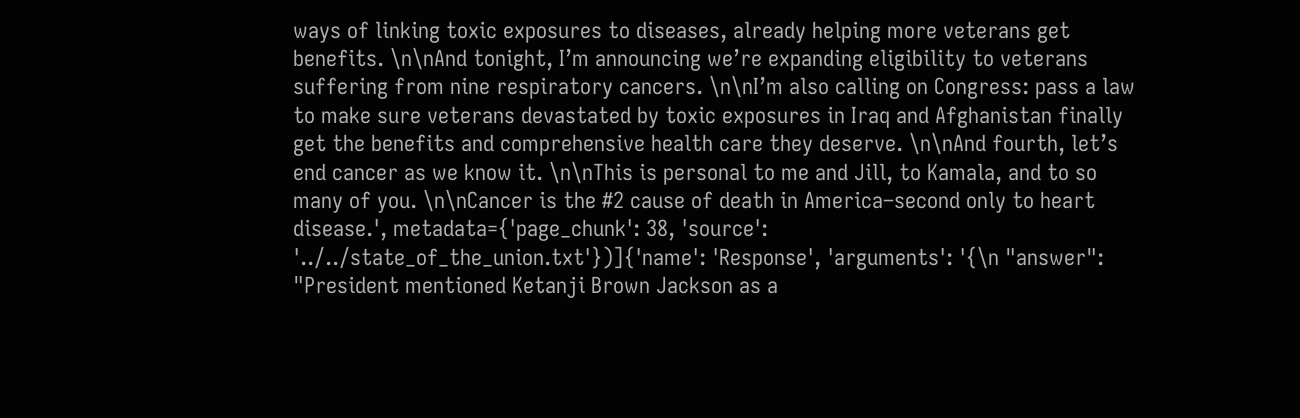ways of linking toxic exposures to diseases, already helping more veterans get benefits. \n\nAnd tonight, I’m announcing we’re expanding eligibility to veterans suffering from nine respiratory cancers. \n\nI’m also calling on Congress: pass a law to make sure veterans devastated by toxic exposures in Iraq and Afghanistan finally get the benefits and comprehensive health care they deserve. \n\nAnd fourth, let’s end cancer as we know it. \n\nThis is personal to me and Jill, to Kamala, and to so many of you. \n\nCancer is the #2 cause of death in America–second only to heart disease.', metadata={'page_chunk': 38, 'source': '../../state_of_the_union.txt'})]{'name': 'Response', 'arguments': '{\n "answer": "President mentioned Ketanji Brown Jackson as a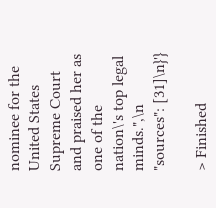nominee for the United States Supreme Court and praised her as one of the nation\'s top legal minds.",\n "sources": [31]\n}'}

> Finished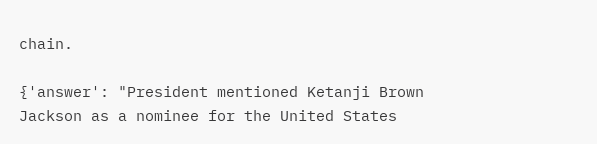chain.

{'answer': "President mentioned Ketanji Brown Jackson as a nominee for the United States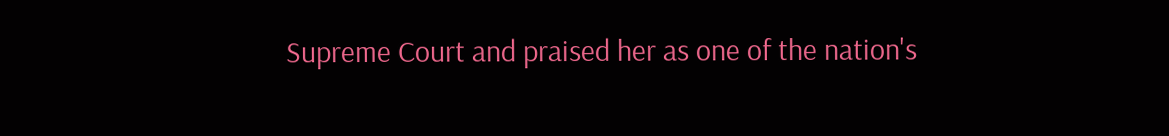Supreme Court and praised her as one of the nation's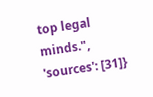top legal minds.",
'sources': [31]}